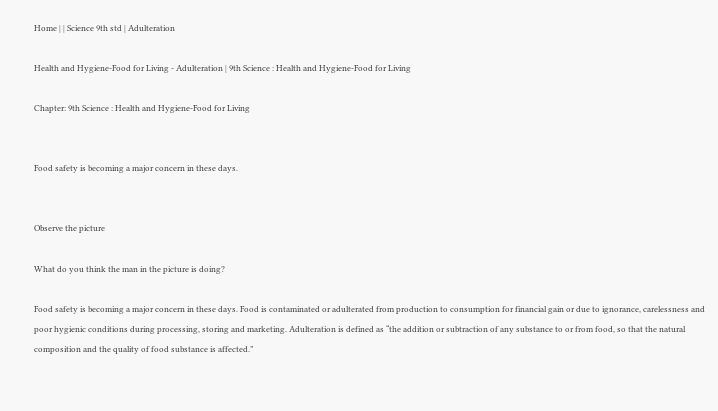Home | | Science 9th std | Adulteration

Health and Hygiene-Food for Living - Adulteration | 9th Science : Health and Hygiene-Food for Living

Chapter: 9th Science : Health and Hygiene-Food for Living


Food safety is becoming a major concern in these days.


Observe the picture

What do you think the man in the picture is doing?

Food safety is becoming a major concern in these days. Food is contaminated or adulterated from production to consumption for financial gain or due to ignorance, carelessness and poor hygienic conditions during processing, storing and marketing. Adulteration is defined as “the addition or subtraction of any substance to or from food, so that the natural composition and the quality of food substance is affected.”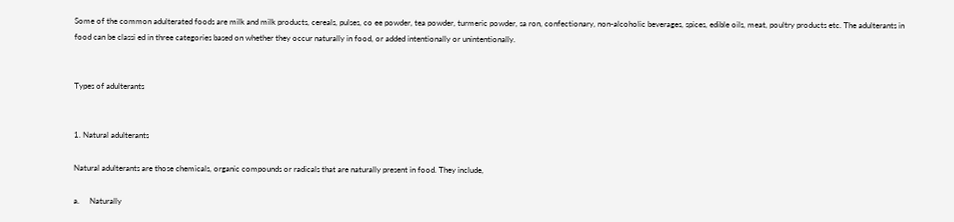Some of the common adulterated foods are milk and milk products, cereals, pulses, co ee powder, tea powder, turmeric powder, sa ron, confectionary, non-alcoholic beverages, spices, edible oils, meat, poultry products etc. The adulterants in food can be classi ed in three categories based on whether they occur naturally in food, or added intentionally or unintentionally.


Types of adulterants


1. Natural adulterants

Natural adulterants are those chemicals, organic compounds or radicals that are naturally present in food. They include,

a.     Naturally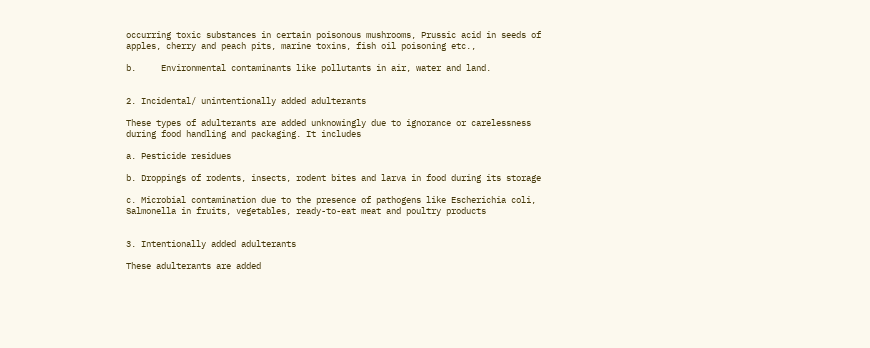occurring toxic substances in certain poisonous mushrooms, Prussic acid in seeds of apples, cherry and peach pits, marine toxins, fish oil poisoning etc.,

b.     Environmental contaminants like pollutants in air, water and land.


2. Incidental/ unintentionally added adulterants

These types of adulterants are added unknowingly due to ignorance or carelessness during food handling and packaging. It includes

a. Pesticide residues

b. Droppings of rodents, insects, rodent bites and larva in food during its storage

c. Microbial contamination due to the presence of pathogens like Escherichia coli, Salmonella in fruits, vegetables, ready-to-eat meat and poultry products


3. Intentionally added adulterants

These adulterants are added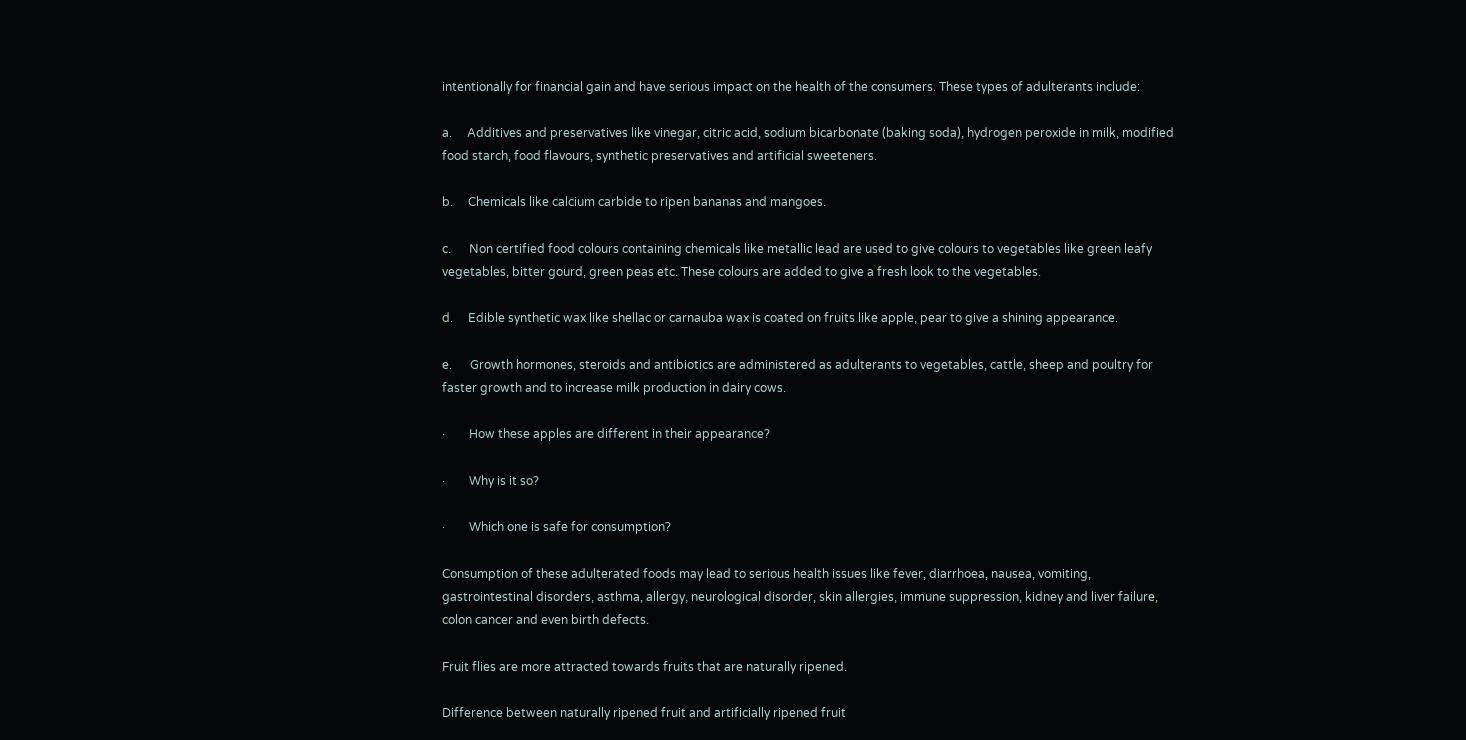intentionally for financial gain and have serious impact on the health of the consumers. These types of adulterants include:

a.     Additives and preservatives like vinegar, citric acid, sodium bicarbonate (baking soda), hydrogen peroxide in milk, modified food starch, food flavours, synthetic preservatives and artificial sweeteners.

b.     Chemicals like calcium carbide to ripen bananas and mangoes.

c.      Non certified food colours containing chemicals like metallic lead are used to give colours to vegetables like green leafy vegetables, bitter gourd, green peas etc. These colours are added to give a fresh look to the vegetables.

d.     Edible synthetic wax like shellac or carnauba wax is coated on fruits like apple, pear to give a shining appearance.

e.      Growth hormones, steroids and antibiotics are administered as adulterants to vegetables, cattle, sheep and poultry for faster growth and to increase milk production in dairy cows.

·        How these apples are different in their appearance?

·        Why is it so?

·        Which one is safe for consumption?

Consumption of these adulterated foods may lead to serious health issues like fever, diarrhoea, nausea, vomiting, gastrointestinal disorders, asthma, allergy, neurological disorder, skin allergies, immune suppression, kidney and liver failure, colon cancer and even birth defects.

Fruit flies are more attracted towards fruits that are naturally ripened.

Difference between naturally ripened fruit and artificially ripened fruit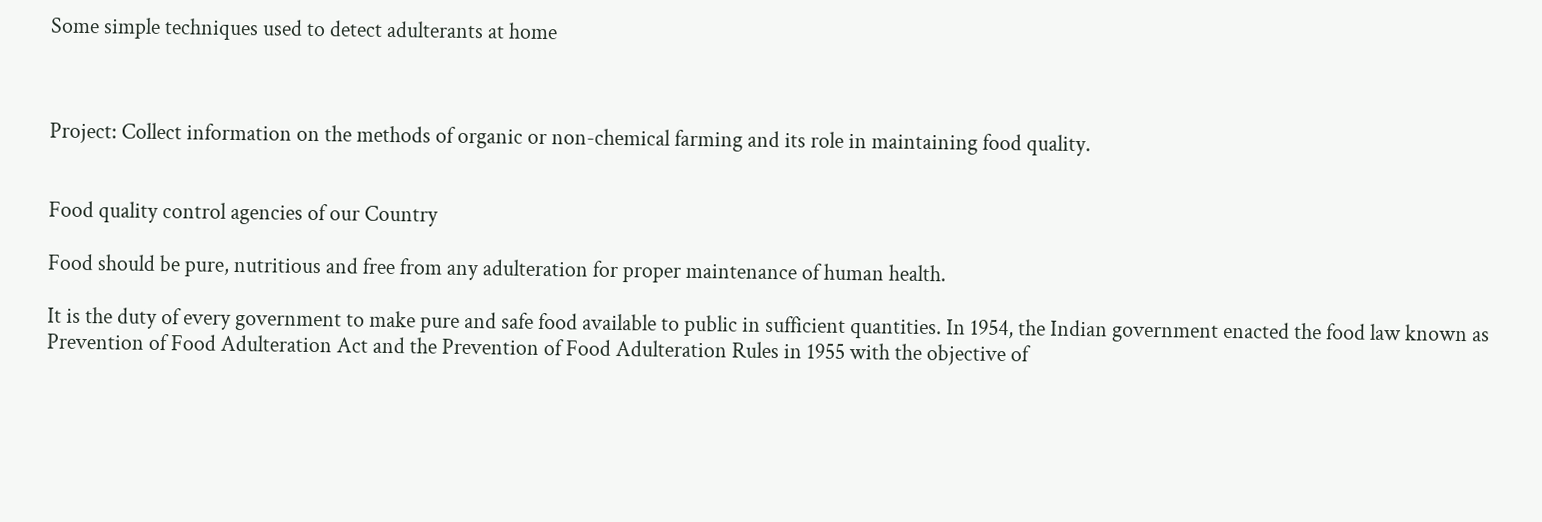Some simple techniques used to detect adulterants at home



Project: Collect information on the methods of organic or non-chemical farming and its role in maintaining food quality.


Food quality control agencies of our Country

Food should be pure, nutritious and free from any adulteration for proper maintenance of human health.

It is the duty of every government to make pure and safe food available to public in sufficient quantities. In 1954, the Indian government enacted the food law known as Prevention of Food Adulteration Act and the Prevention of Food Adulteration Rules in 1955 with the objective of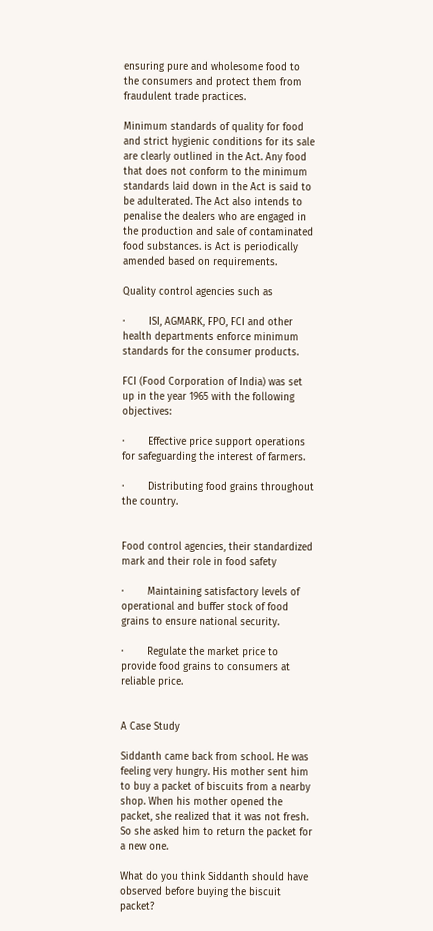ensuring pure and wholesome food to the consumers and protect them from fraudulent trade practices.

Minimum standards of quality for food and strict hygienic conditions for its sale are clearly outlined in the Act. Any food that does not conform to the minimum standards laid down in the Act is said to be adulterated. The Act also intends to penalise the dealers who are engaged in the production and sale of contaminated food substances. is Act is periodically amended based on requirements.

Quality control agencies such as

·        ISI, AGMARK, FPO, FCI and other health departments enforce minimum standards for the consumer products.

FCI (Food Corporation of India) was set up in the year 1965 with the following objectives:

·        Effective price support operations for safeguarding the interest of farmers.

·        Distributing food grains throughout the country.


Food control agencies, their standardized mark and their role in food safety

·        Maintaining satisfactory levels of operational and buffer stock of food grains to ensure national security.

·        Regulate the market price to provide food grains to consumers at reliable price.


A Case Study

Siddanth came back from school. He was feeling very hungry. His mother sent him to buy a packet of biscuits from a nearby shop. When his mother opened the packet, she realized that it was not fresh. So she asked him to return the packet for a new one.

What do you think Siddanth should have observed before buying the biscuit packet?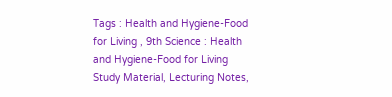Tags : Health and Hygiene-Food for Living , 9th Science : Health and Hygiene-Food for Living
Study Material, Lecturing Notes,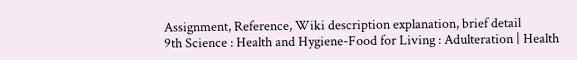Assignment, Reference, Wiki description explanation, brief detail
9th Science : Health and Hygiene-Food for Living : Adulteration | Health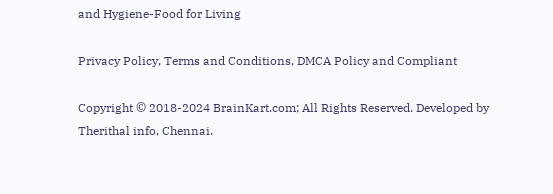and Hygiene-Food for Living

Privacy Policy, Terms and Conditions, DMCA Policy and Compliant

Copyright © 2018-2024 BrainKart.com; All Rights Reserved. Developed by Therithal info, Chennai.